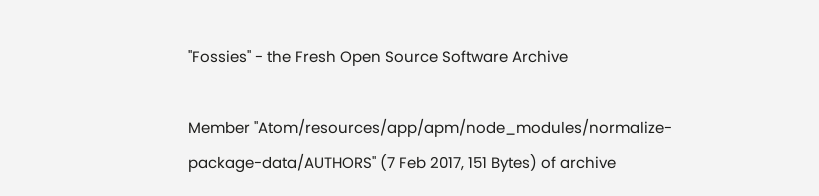"Fossies" - the Fresh Open Source Software Archive

Member "Atom/resources/app/apm/node_modules/normalize-package-data/AUTHORS" (7 Feb 2017, 151 Bytes) of archive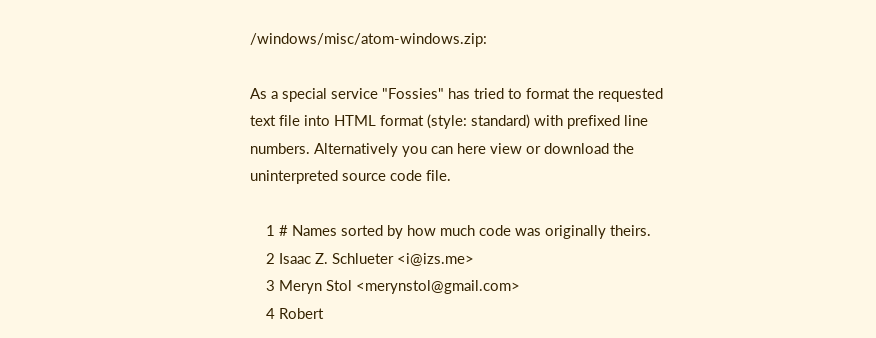/windows/misc/atom-windows.zip:

As a special service "Fossies" has tried to format the requested text file into HTML format (style: standard) with prefixed line numbers. Alternatively you can here view or download the uninterpreted source code file.

    1 # Names sorted by how much code was originally theirs.
    2 Isaac Z. Schlueter <i@izs.me>
    3 Meryn Stol <merynstol@gmail.com>
    4 Robert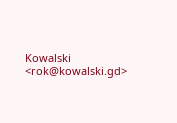Kowalski <rok@kowalski.gd>